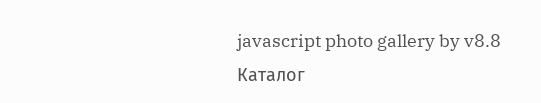javascript photo gallery by v8.8
Каталог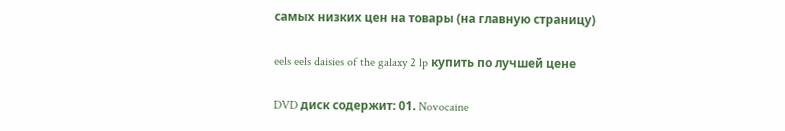самых низких цен на товары (на главную страницу)

eels eels daisies of the galaxy 2 lp купить по лучшей цене

DVD диск содержит: 01. Novocaine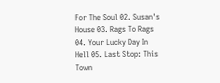For The Soul 02. Susan's House 03. Rags To Rags 04. Your Lucky Day In Hell 05. Last Stop: This Town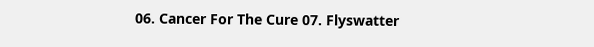06. Cancer For The Cure 07. Flyswatter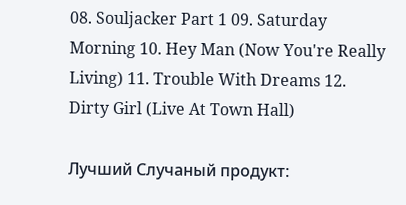08. Souljacker Part 1 09. Saturday Morning 10. Hey Man (Now You're Really Living) 11. Trouble With Dreams 12. Dirty Girl (Live At Town Hall)

Лучший Случаный продукт: